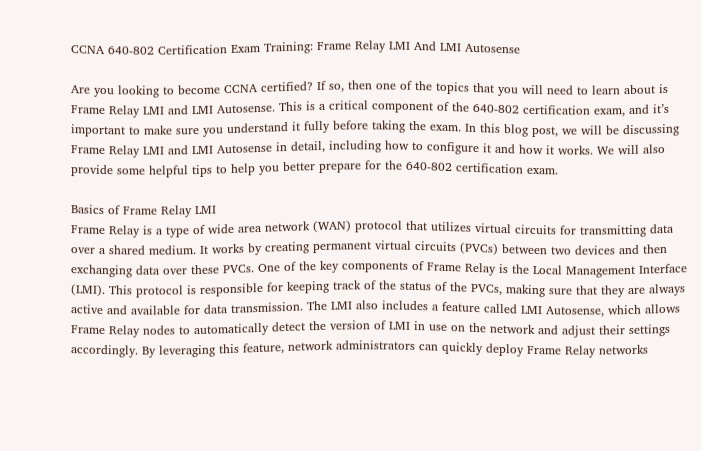CCNA 640-802 Certification Exam Training: Frame Relay LMI And LMI Autosense

Are you looking to become CCNA certified? If so, then one of the topics that you will need to learn about is Frame Relay LMI and LMI Autosense. This is a critical component of the 640-802 certification exam, and it’s important to make sure you understand it fully before taking the exam. In this blog post, we will be discussing Frame Relay LMI and LMI Autosense in detail, including how to configure it and how it works. We will also provide some helpful tips to help you better prepare for the 640-802 certification exam.

Basics of Frame Relay LMI
Frame Relay is a type of wide area network (WAN) protocol that utilizes virtual circuits for transmitting data over a shared medium. It works by creating permanent virtual circuits (PVCs) between two devices and then exchanging data over these PVCs. One of the key components of Frame Relay is the Local Management Interface (LMI). This protocol is responsible for keeping track of the status of the PVCs, making sure that they are always active and available for data transmission. The LMI also includes a feature called LMI Autosense, which allows Frame Relay nodes to automatically detect the version of LMI in use on the network and adjust their settings accordingly. By leveraging this feature, network administrators can quickly deploy Frame Relay networks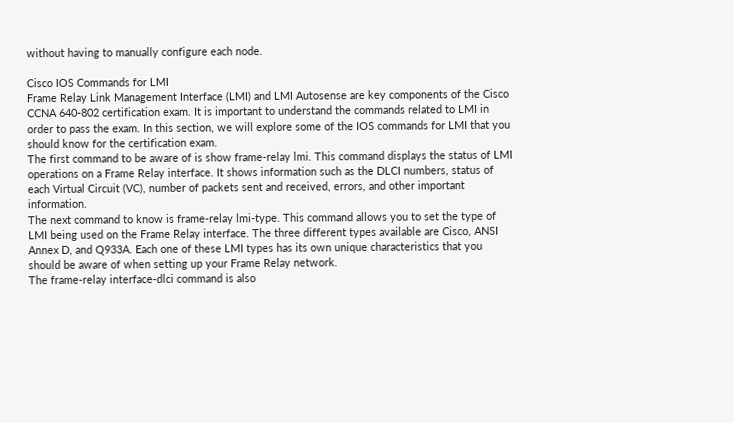without having to manually configure each node.

Cisco IOS Commands for LMI
Frame Relay Link Management Interface (LMI) and LMI Autosense are key components of the Cisco CCNA 640-802 certification exam. It is important to understand the commands related to LMI in order to pass the exam. In this section, we will explore some of the IOS commands for LMI that you should know for the certification exam.
The first command to be aware of is show frame-relay lmi. This command displays the status of LMI operations on a Frame Relay interface. It shows information such as the DLCI numbers, status of each Virtual Circuit (VC), number of packets sent and received, errors, and other important information.
The next command to know is frame-relay lmi-type. This command allows you to set the type of LMI being used on the Frame Relay interface. The three different types available are Cisco, ANSI Annex D, and Q933A. Each one of these LMI types has its own unique characteristics that you should be aware of when setting up your Frame Relay network.
The frame-relay interface-dlci command is also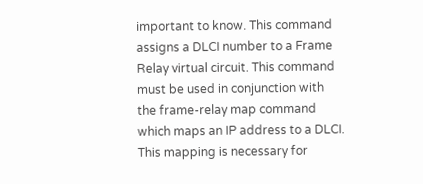important to know. This command assigns a DLCI number to a Frame Relay virtual circuit. This command must be used in conjunction with the frame-relay map command which maps an IP address to a DLCI. This mapping is necessary for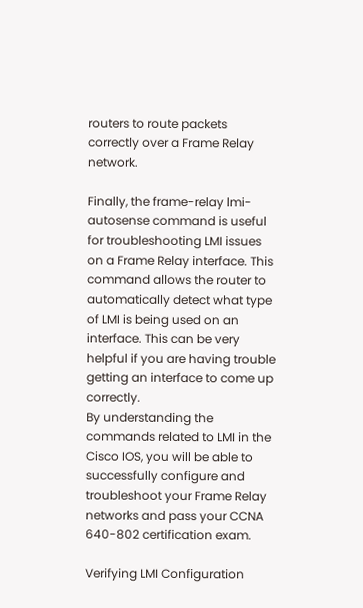routers to route packets correctly over a Frame Relay network.

Finally, the frame-relay lmi-autosense command is useful for troubleshooting LMI issues on a Frame Relay interface. This command allows the router to automatically detect what type of LMI is being used on an interface. This can be very helpful if you are having trouble getting an interface to come up correctly.
By understanding the commands related to LMI in the Cisco IOS, you will be able to successfully configure and troubleshoot your Frame Relay networks and pass your CCNA 640-802 certification exam.

Verifying LMI Configuration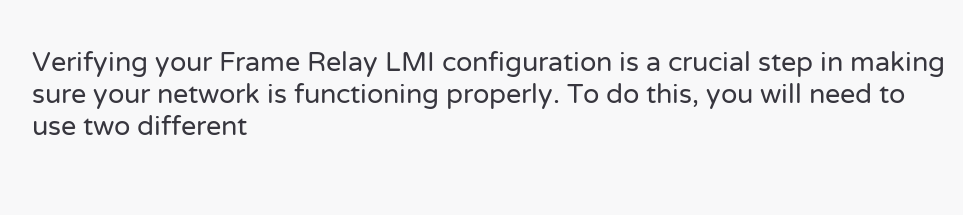Verifying your Frame Relay LMI configuration is a crucial step in making sure your network is functioning properly. To do this, you will need to use two different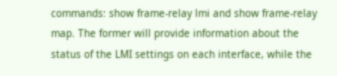commands: show frame-relay lmi and show frame-relay map. The former will provide information about the status of the LMI settings on each interface, while the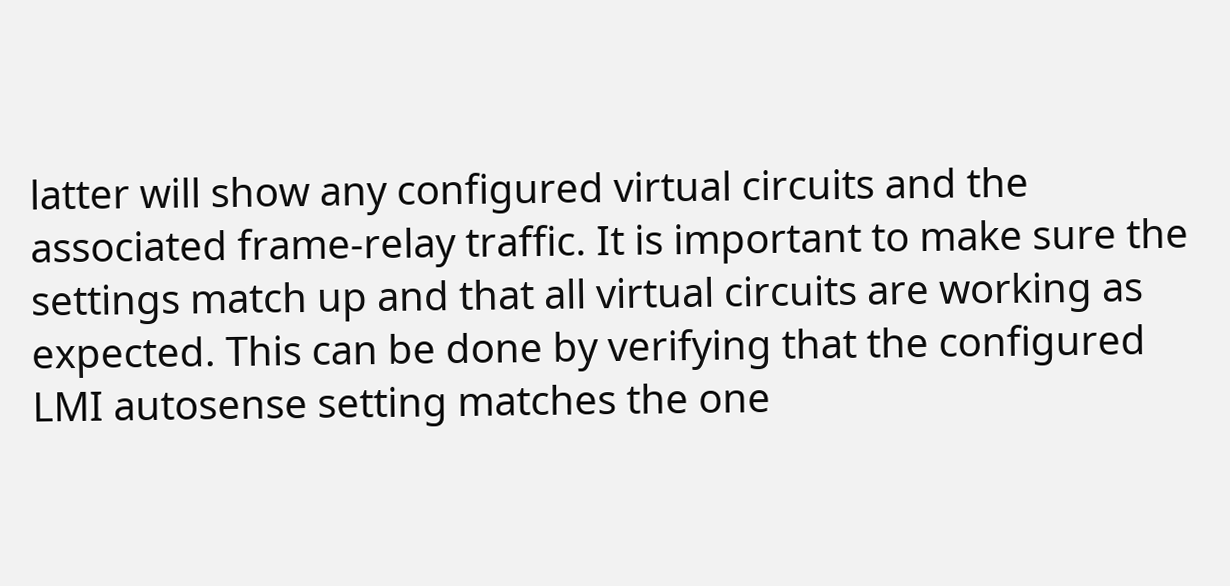latter will show any configured virtual circuits and the associated frame-relay traffic. It is important to make sure the settings match up and that all virtual circuits are working as expected. This can be done by verifying that the configured LMI autosense setting matches the one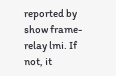reported by show frame-relay lmi. If not, it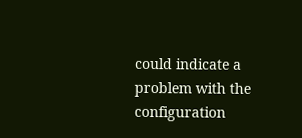could indicate a problem with the configuration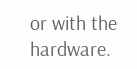or with the hardware.